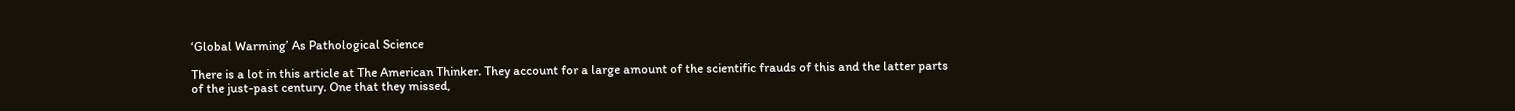‘Global Warming’ As Pathological Science

There is a lot in this article at The American Thinker. They account for a large amount of the scientific frauds of this and the latter parts of the just-past century. One that they missed,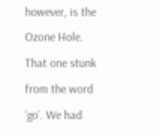however, is the Ozone Hole. That one stunk from the word ‘go’. We had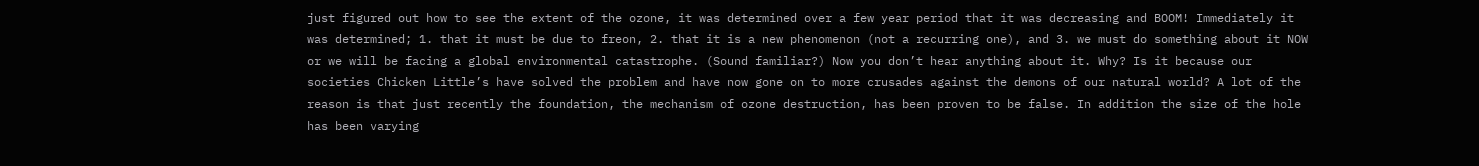just figured out how to see the extent of the ozone, it was determined over a few year period that it was decreasing and BOOM! Immediately it was determined; 1. that it must be due to freon, 2. that it is a new phenomenon (not a recurring one), and 3. we must do something about it NOW or we will be facing a global environmental catastrophe. (Sound familiar?) Now you don’t hear anything about it. Why? Is it because our societies Chicken Little’s have solved the problem and have now gone on to more crusades against the demons of our natural world? A lot of the reason is that just recently the foundation, the mechanism of ozone destruction, has been proven to be false. In addition the size of the hole has been varying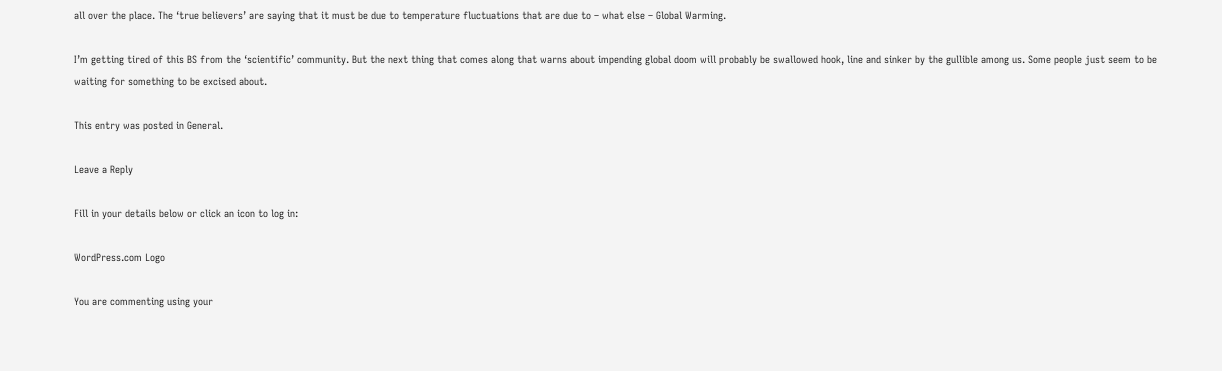all over the place. The ‘true believers’ are saying that it must be due to temperature fluctuations that are due to – what else – Global Warming.

I’m getting tired of this BS from the ‘scientific’ community. But the next thing that comes along that warns about impending global doom will probably be swallowed hook, line and sinker by the gullible among us. Some people just seem to be waiting for something to be excised about.

This entry was posted in General.

Leave a Reply

Fill in your details below or click an icon to log in:

WordPress.com Logo

You are commenting using your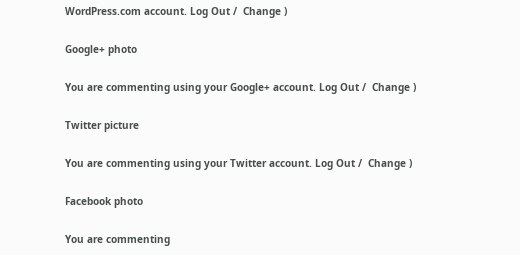WordPress.com account. Log Out /  Change )

Google+ photo

You are commenting using your Google+ account. Log Out /  Change )

Twitter picture

You are commenting using your Twitter account. Log Out /  Change )

Facebook photo

You are commenting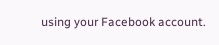using your Facebook account.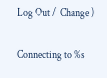Log Out /  Change )


Connecting to %s